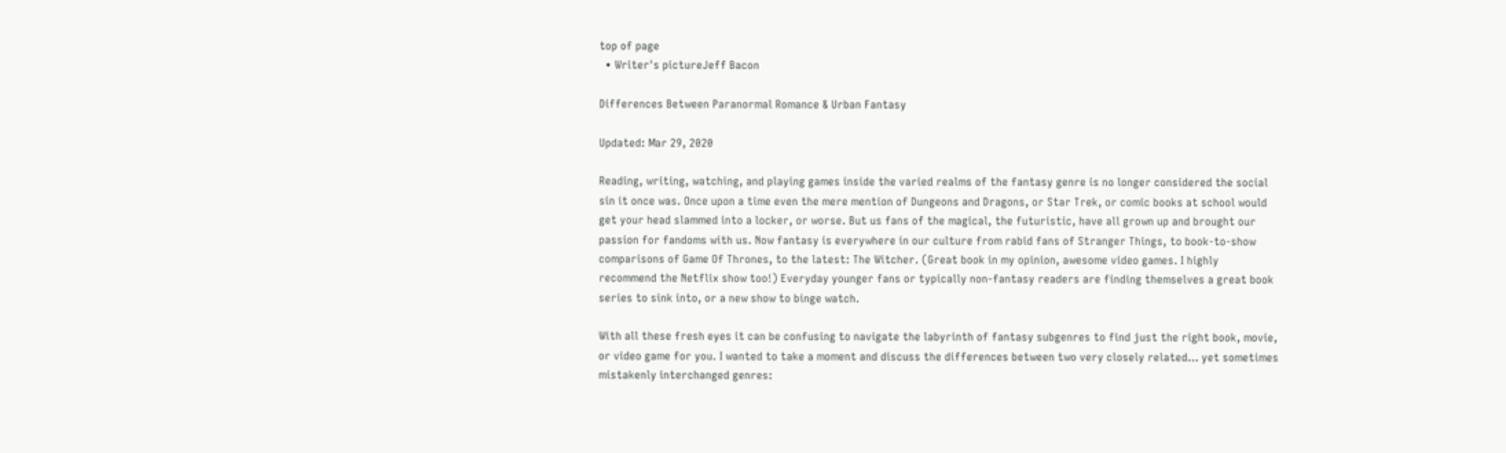top of page
  • Writer's pictureJeff Bacon

Differences Between Paranormal Romance & Urban Fantasy

Updated: Mar 29, 2020

Reading, writing, watching, and playing games inside the varied realms of the fantasy genre is no longer considered the social sin it once was. Once upon a time even the mere mention of Dungeons and Dragons, or Star Trek, or comic books at school would get your head slammed into a locker, or worse. But us fans of the magical, the futuristic, have all grown up and brought our passion for fandoms with us. Now fantasy is everywhere in our culture from rabid fans of Stranger Things, to book-to-show comparisons of Game Of Thrones, to the latest: The Witcher. (Great book in my opinion, awesome video games. I highly recommend the Netflix show too!) Everyday younger fans or typically non-fantasy readers are finding themselves a great book series to sink into, or a new show to binge watch.

With all these fresh eyes it can be confusing to navigate the labyrinth of fantasy subgenres to find just the right book, movie, or video game for you. I wanted to take a moment and discuss the differences between two very closely related… yet sometimes mistakenly interchanged genres: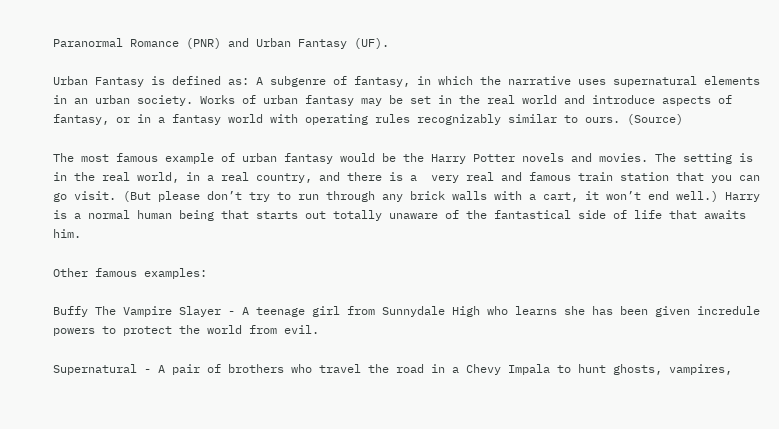Paranormal Romance (PNR) and Urban Fantasy (UF).

Urban Fantasy is defined as: A subgenre of fantasy, in which the narrative uses supernatural elements in an urban society. Works of urban fantasy may be set in the real world and introduce aspects of fantasy, or in a fantasy world with operating rules recognizably similar to ours. (Source)

The most famous example of urban fantasy would be the Harry Potter novels and movies. The setting is in the real world, in a real country, and there is a  very real and famous train station that you can go visit. (But please don’t try to run through any brick walls with a cart, it won’t end well.) Harry is a normal human being that starts out totally unaware of the fantastical side of life that awaits him.

Other famous examples:

Buffy The Vampire Slayer - A teenage girl from Sunnydale High who learns she has been given incredule powers to protect the world from evil.

Supernatural - A pair of brothers who travel the road in a Chevy Impala to hunt ghosts, vampires,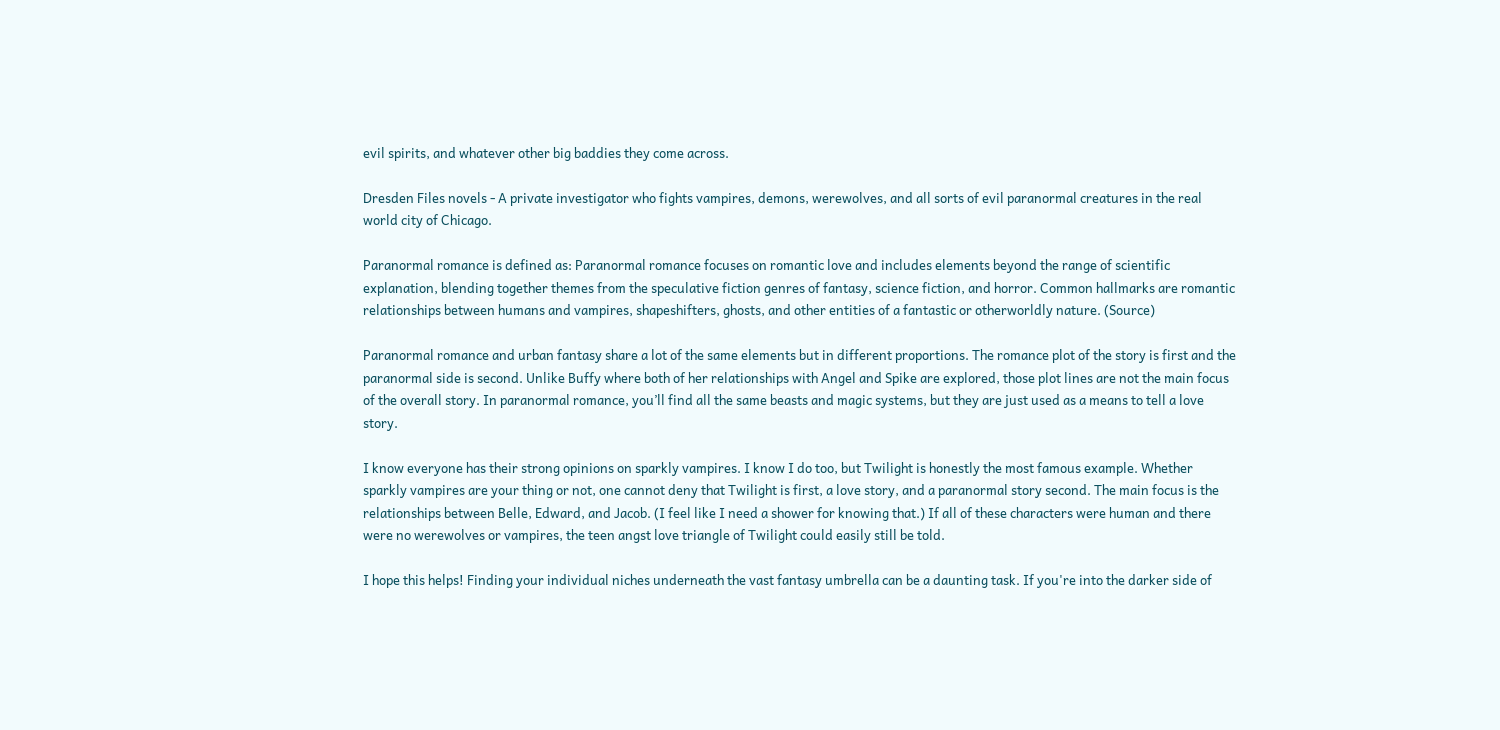evil spirits, and whatever other big baddies they come across.

Dresden Files novels - A private investigator who fights vampires, demons, werewolves, and all sorts of evil paranormal creatures in the real world city of Chicago.

Paranormal romance is defined as: Paranormal romance focuses on romantic love and includes elements beyond the range of scientific explanation, blending together themes from the speculative fiction genres of fantasy, science fiction, and horror. Common hallmarks are romantic relationships between humans and vampires, shapeshifters, ghosts, and other entities of a fantastic or otherworldly nature. (Source)

Paranormal romance and urban fantasy share a lot of the same elements but in different proportions. The romance plot of the story is first and the paranormal side is second. Unlike Buffy where both of her relationships with Angel and Spike are explored, those plot lines are not the main focus of the overall story. In paranormal romance, you’ll find all the same beasts and magic systems, but they are just used as a means to tell a love story.

I know everyone has their strong opinions on sparkly vampires. I know I do too, but Twilight is honestly the most famous example. Whether sparkly vampires are your thing or not, one cannot deny that Twilight is first, a love story, and a paranormal story second. The main focus is the relationships between Belle, Edward, and Jacob. (I feel like I need a shower for knowing that.) If all of these characters were human and there were no werewolves or vampires, the teen angst love triangle of Twilight could easily still be told.

I hope this helps! Finding your individual niches underneath the vast fantasy umbrella can be a daunting task. If you're into the darker side of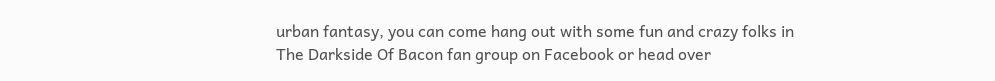urban fantasy, you can come hang out with some fun and crazy folks in The Darkside Of Bacon fan group on Facebook or head over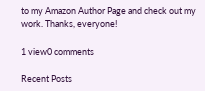to my Amazon Author Page and check out my work. Thanks, everyone!

1 view0 comments

Recent Posts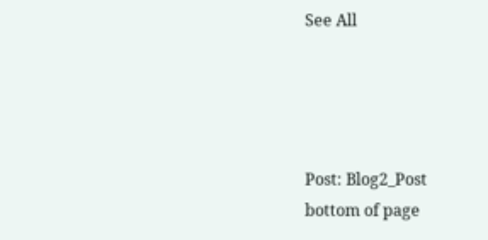See All




Post: Blog2_Post
bottom of page